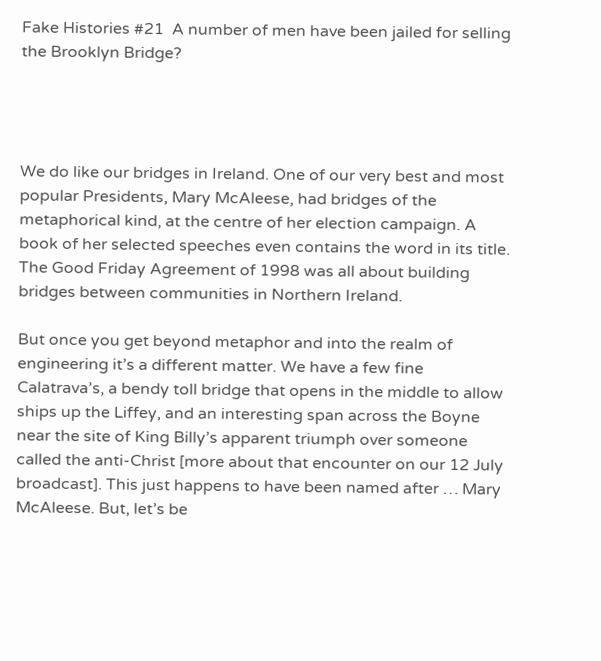Fake Histories #21  A number of men have been jailed for selling the Brooklyn Bridge?




We do like our bridges in Ireland. One of our very best and most popular Presidents, Mary McAleese, had bridges of the metaphorical kind, at the centre of her election campaign. A book of her selected speeches even contains the word in its title. The Good Friday Agreement of 1998 was all about building bridges between communities in Northern Ireland.

But once you get beyond metaphor and into the realm of engineering it’s a different matter. We have a few fine Calatrava’s, a bendy toll bridge that opens in the middle to allow ships up the Liffey, and an interesting span across the Boyne near the site of King Billy’s apparent triumph over someone called the anti-Christ [more about that encounter on our 12 July broadcast]. This just happens to have been named after … Mary McAleese. But, let’s be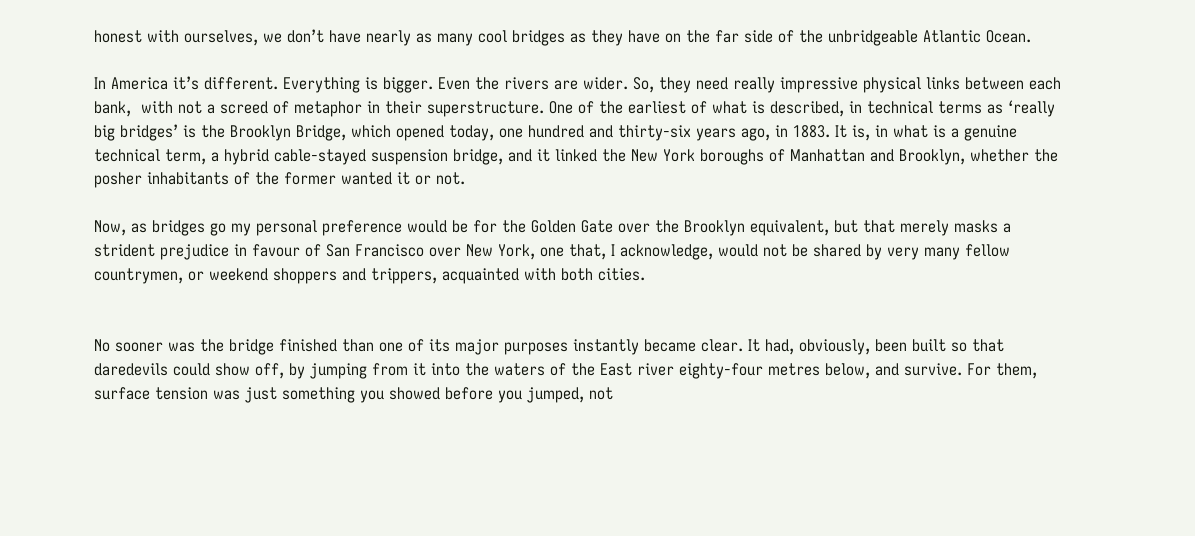honest with ourselves, we don’t have nearly as many cool bridges as they have on the far side of the unbridgeable Atlantic Ocean.

In America it’s different. Everything is bigger. Even the rivers are wider. So, they need really impressive physical links between each bank,  with not a screed of metaphor in their superstructure. One of the earliest of what is described, in technical terms as ‘really big bridges’ is the Brooklyn Bridge, which opened today, one hundred and thirty-six years ago, in 1883. It is, in what is a genuine technical term, a hybrid cable-stayed suspension bridge, and it linked the New York boroughs of Manhattan and Brooklyn, whether the posher inhabitants of the former wanted it or not.

Now, as bridges go my personal preference would be for the Golden Gate over the Brooklyn equivalent, but that merely masks a strident prejudice in favour of San Francisco over New York, one that, I acknowledge, would not be shared by very many fellow countrymen, or weekend shoppers and trippers, acquainted with both cities.


No sooner was the bridge finished than one of its major purposes instantly became clear. It had, obviously, been built so that daredevils could show off, by jumping from it into the waters of the East river eighty-four metres below, and survive. For them, surface tension was just something you showed before you jumped, not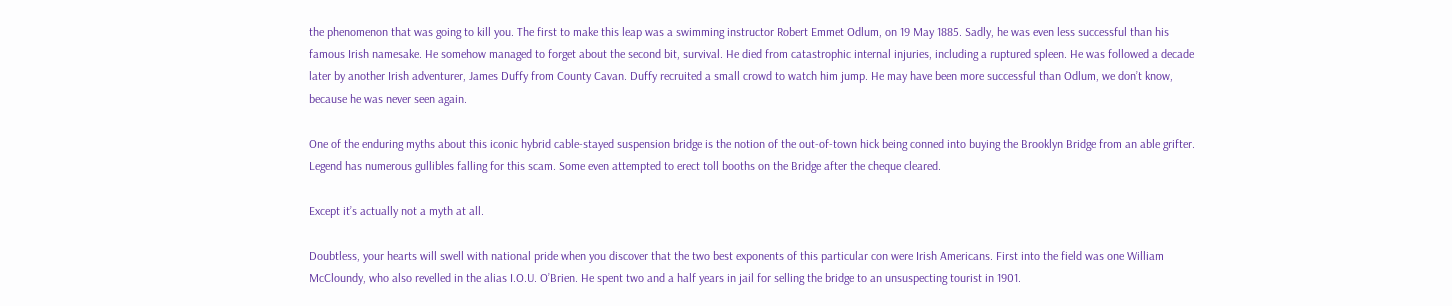the phenomenon that was going to kill you. The first to make this leap was a swimming instructor Robert Emmet Odlum, on 19 May 1885. Sadly, he was even less successful than his famous Irish namesake. He somehow managed to forget about the second bit, survival. He died from catastrophic internal injuries, including a ruptured spleen. He was followed a decade later by another Irish adventurer, James Duffy from County Cavan. Duffy recruited a small crowd to watch him jump. He may have been more successful than Odlum, we don’t know, because he was never seen again.

One of the enduring myths about this iconic hybrid cable-stayed suspension bridge is the notion of the out-of-town hick being conned into buying the Brooklyn Bridge from an able grifter. Legend has numerous gullibles falling for this scam. Some even attempted to erect toll booths on the Bridge after the cheque cleared.

Except it’s actually not a myth at all.

Doubtless, your hearts will swell with national pride when you discover that the two best exponents of this particular con were Irish Americans. First into the field was one William McCloundy, who also revelled in the alias I.O.U. O’Brien. He spent two and a half years in jail for selling the bridge to an unsuspecting tourist in 1901.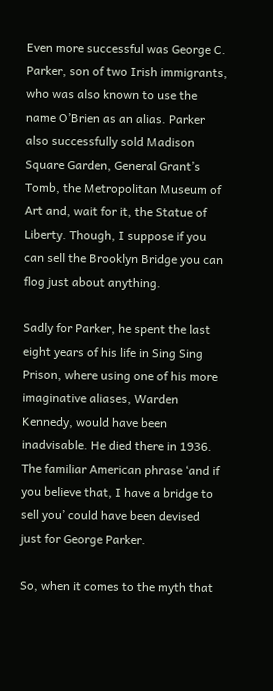Even more successful was George C. Parker, son of two Irish immigrants, who was also known to use the name O’Brien as an alias. Parker also successfully sold Madison Square Garden, General Grant’s Tomb, the Metropolitan Museum of Art and, wait for it, the Statue of Liberty. Though, I suppose if you can sell the Brooklyn Bridge you can flog just about anything.

Sadly for Parker, he spent the last eight years of his life in Sing Sing Prison, where using one of his more imaginative aliases, Warden Kennedy, would have been inadvisable. He died there in 1936. The familiar American phrase ‘and if you believe that, I have a bridge to sell you’ could have been devised just for George Parker.

So, when it comes to the myth that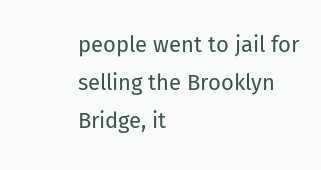people went to jail for selling the Brooklyn Bridge, it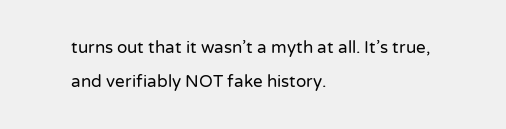turns out that it wasn’t a myth at all. It’s true, and verifiably NOT fake history.